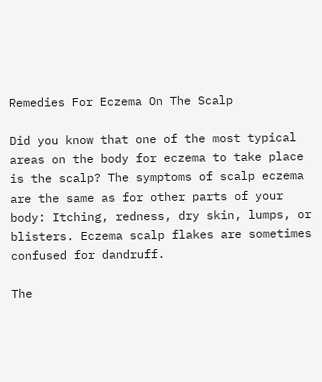Remedies For Eczema On The Scalp

Did you know that one of the most typical areas on the body for eczema to take place is the scalp? The symptoms of scalp eczema are the same as for other parts of your body: Itching, redness, dry skin, lumps, or blisters. Eczema scalp flakes are sometimes confused for dandruff.

The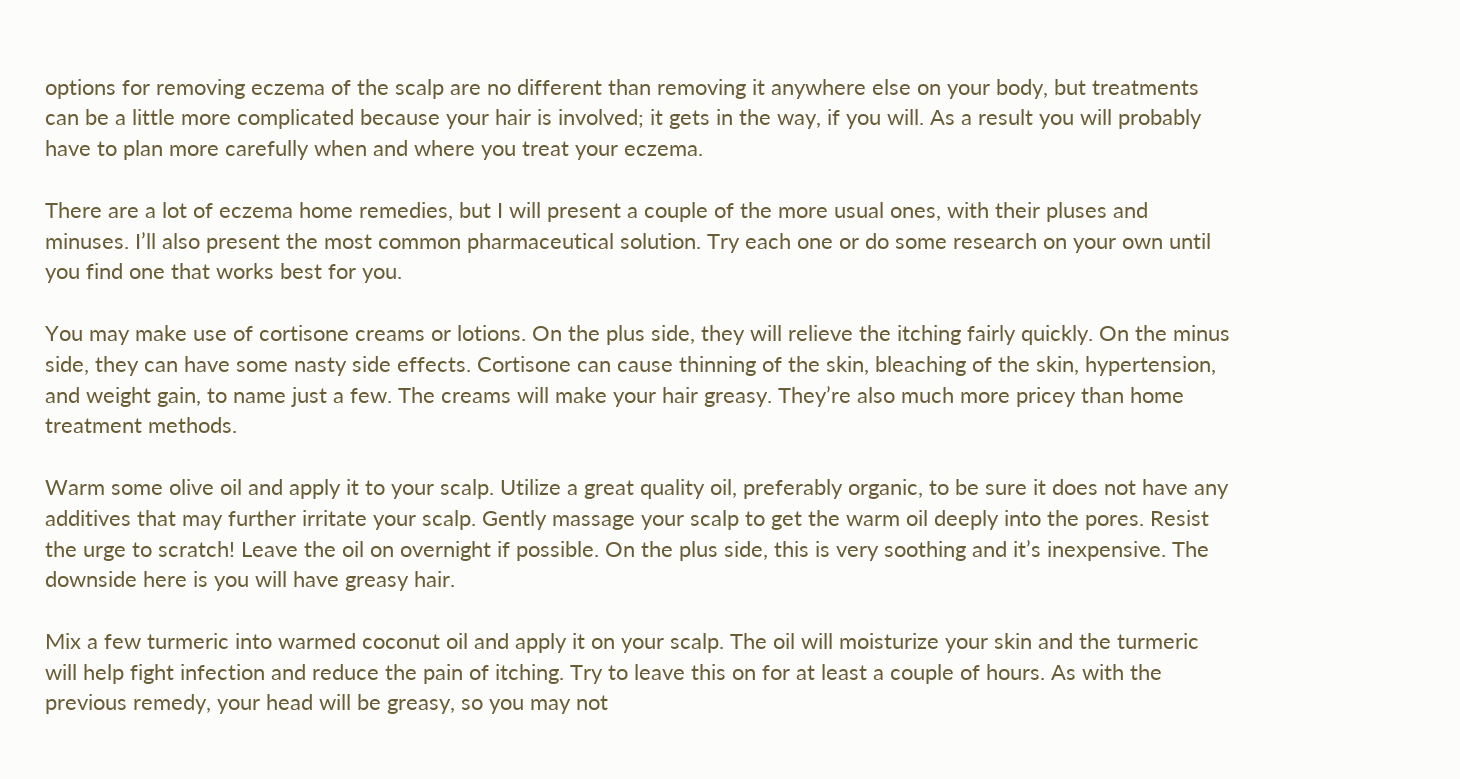options for removing eczema of the scalp are no different than removing it anywhere else on your body, but treatments can be a little more complicated because your hair is involved; it gets in the way, if you will. As a result you will probably have to plan more carefully when and where you treat your eczema.

There are a lot of eczema home remedies, but I will present a couple of the more usual ones, with their pluses and minuses. I’ll also present the most common pharmaceutical solution. Try each one or do some research on your own until you find one that works best for you.

You may make use of cortisone creams or lotions. On the plus side, they will relieve the itching fairly quickly. On the minus side, they can have some nasty side effects. Cortisone can cause thinning of the skin, bleaching of the skin, hypertension, and weight gain, to name just a few. The creams will make your hair greasy. They’re also much more pricey than home treatment methods.

Warm some olive oil and apply it to your scalp. Utilize a great quality oil, preferably organic, to be sure it does not have any additives that may further irritate your scalp. Gently massage your scalp to get the warm oil deeply into the pores. Resist the urge to scratch! Leave the oil on overnight if possible. On the plus side, this is very soothing and it’s inexpensive. The downside here is you will have greasy hair.

Mix a few turmeric into warmed coconut oil and apply it on your scalp. The oil will moisturize your skin and the turmeric will help fight infection and reduce the pain of itching. Try to leave this on for at least a couple of hours. As with the previous remedy, your head will be greasy, so you may not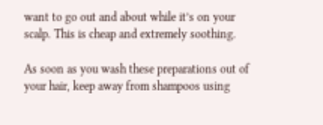want to go out and about while it’s on your scalp. This is cheap and extremely soothing.

As soon as you wash these preparations out of your hair, keep away from shampoos using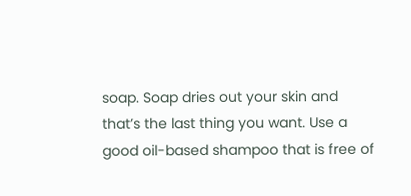soap. Soap dries out your skin and that’s the last thing you want. Use a good oil-based shampoo that is free of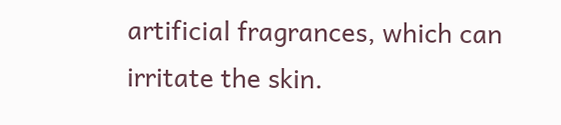artificial fragrances, which can irritate the skin.